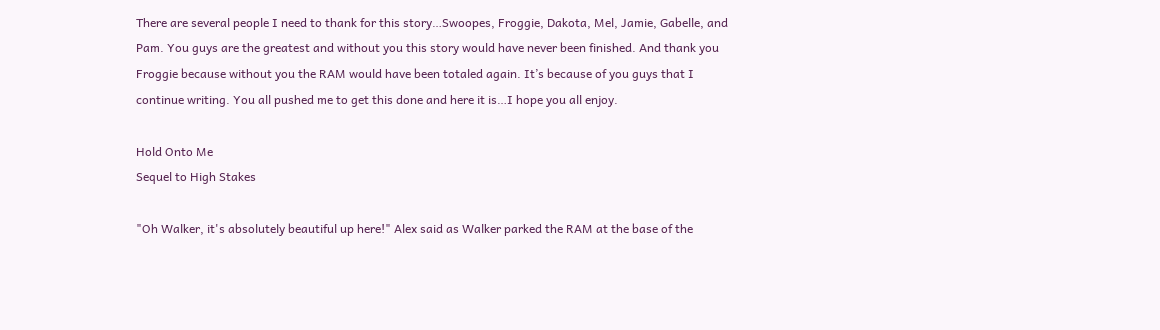There are several people I need to thank for this story…Swoopes, Froggie, Dakota, Mel, Jamie, Gabelle, and Pam. You guys are the greatest and without you this story would have never been finished. And thank you Froggie because without you the RAM would have been totaled again. It’s because of you guys that I continue writing. You all pushed me to get this done and here it is…I hope you all enjoy.

Hold Onto Me
Sequel to High Stakes

"Oh Walker, it's absolutely beautiful up here!" Alex said as Walker parked the RAM at the base of the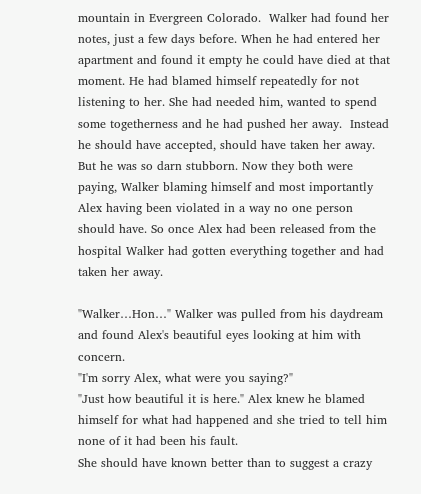mountain in Evergreen Colorado.  Walker had found her notes, just a few days before. When he had entered her apartment and found it empty he could have died at that moment. He had blamed himself repeatedly for not listening to her. She had needed him, wanted to spend some togetherness and he had pushed her away.  Instead he should have accepted, should have taken her away. But he was so darn stubborn. Now they both were paying, Walker blaming himself and most importantly Alex having been violated in a way no one person should have. So once Alex had been released from the hospital Walker had gotten everything together and had taken her away.

"Walker…Hon…" Walker was pulled from his daydream and found Alex's beautiful eyes looking at him with concern.
"I'm sorry Alex, what were you saying?"
"Just how beautiful it is here." Alex knew he blamed himself for what had happened and she tried to tell him none of it had been his fault.
She should have known better than to suggest a crazy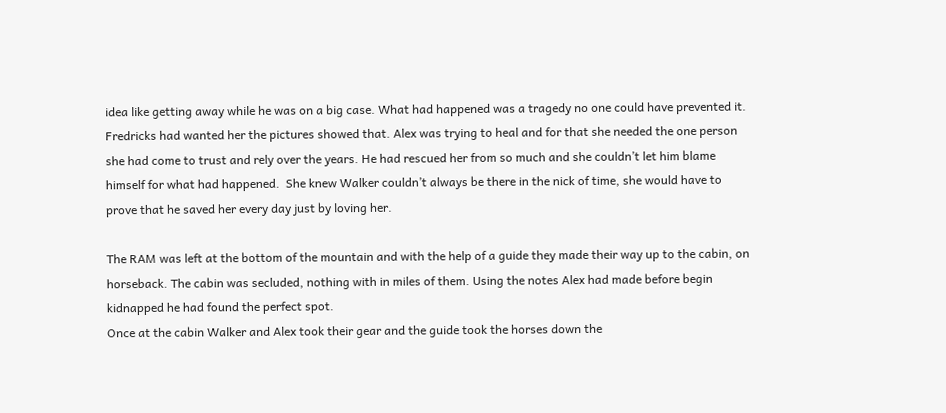idea like getting away while he was on a big case. What had happened was a tragedy no one could have prevented it. Fredricks had wanted her the pictures showed that. Alex was trying to heal and for that she needed the one person she had come to trust and rely over the years. He had rescued her from so much and she couldn’t let him blame himself for what had happened.  She knew Walker couldn’t always be there in the nick of time, she would have to prove that he saved her every day just by loving her.

The RAM was left at the bottom of the mountain and with the help of a guide they made their way up to the cabin, on horseback. The cabin was secluded, nothing with in miles of them. Using the notes Alex had made before begin kidnapped he had found the perfect spot.
Once at the cabin Walker and Alex took their gear and the guide took the horses down the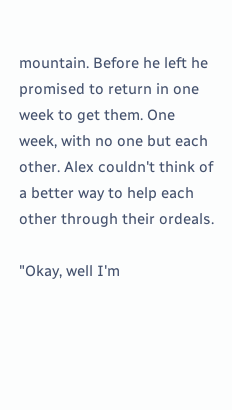mountain. Before he left he promised to return in one week to get them. One week, with no one but each other. Alex couldn't think of a better way to help each other through their ordeals.

"Okay, well I'm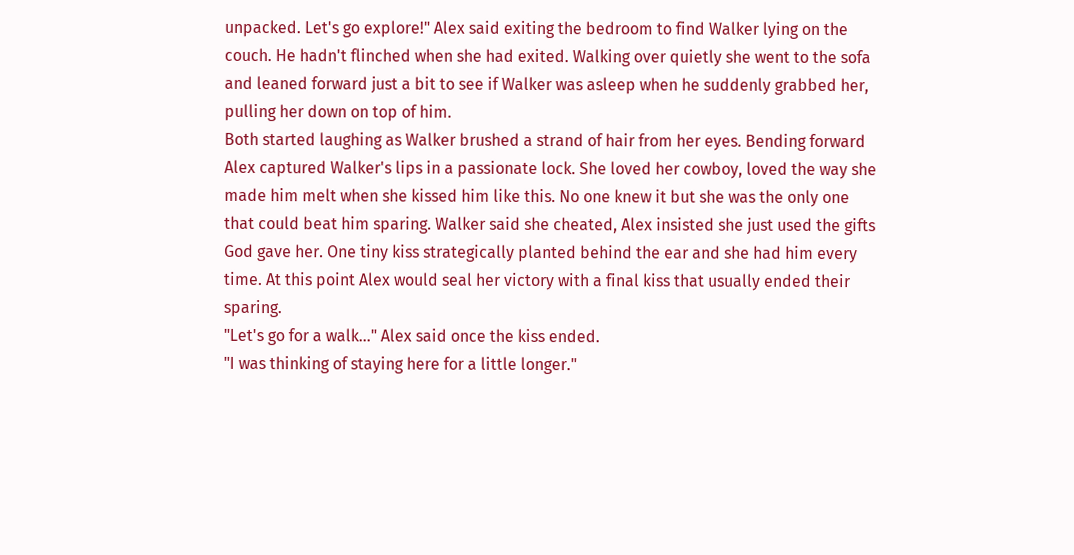unpacked. Let's go explore!" Alex said exiting the bedroom to find Walker lying on the couch. He hadn't flinched when she had exited. Walking over quietly she went to the sofa and leaned forward just a bit to see if Walker was asleep when he suddenly grabbed her, pulling her down on top of him.
Both started laughing as Walker brushed a strand of hair from her eyes. Bending forward Alex captured Walker's lips in a passionate lock. She loved her cowboy, loved the way she made him melt when she kissed him like this. No one knew it but she was the only one that could beat him sparing. Walker said she cheated, Alex insisted she just used the gifts God gave her. One tiny kiss strategically planted behind the ear and she had him every time. At this point Alex would seal her victory with a final kiss that usually ended their sparing.
"Let's go for a walk…" Alex said once the kiss ended.
"I was thinking of staying here for a little longer."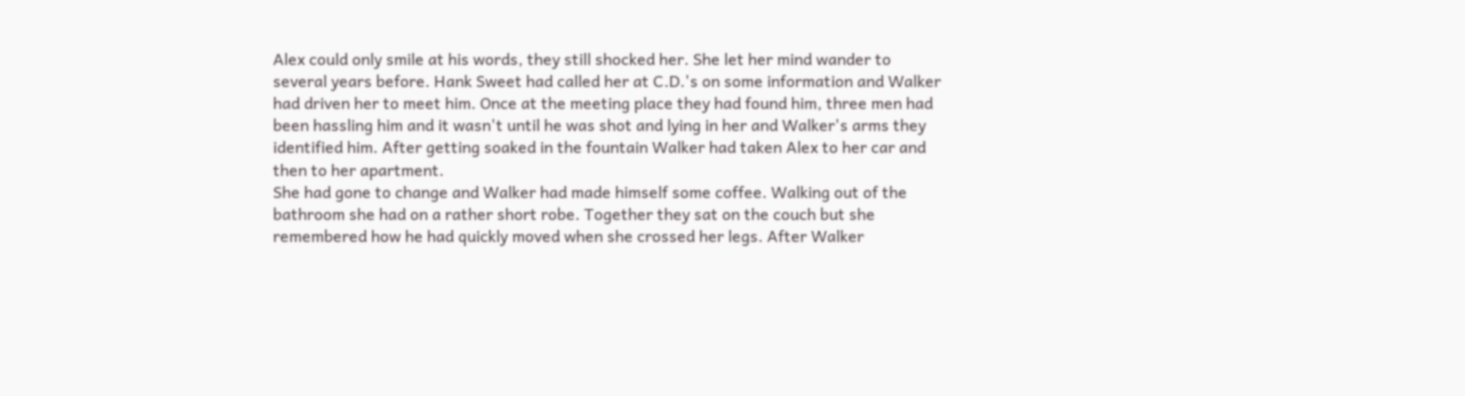Alex could only smile at his words, they still shocked her. She let her mind wander to several years before. Hank Sweet had called her at C.D.'s on some information and Walker had driven her to meet him. Once at the meeting place they had found him, three men had been hassling him and it wasn't until he was shot and lying in her and Walker's arms they identified him. After getting soaked in the fountain Walker had taken Alex to her car and then to her apartment.
She had gone to change and Walker had made himself some coffee. Walking out of the bathroom she had on a rather short robe. Together they sat on the couch but she remembered how he had quickly moved when she crossed her legs. After Walker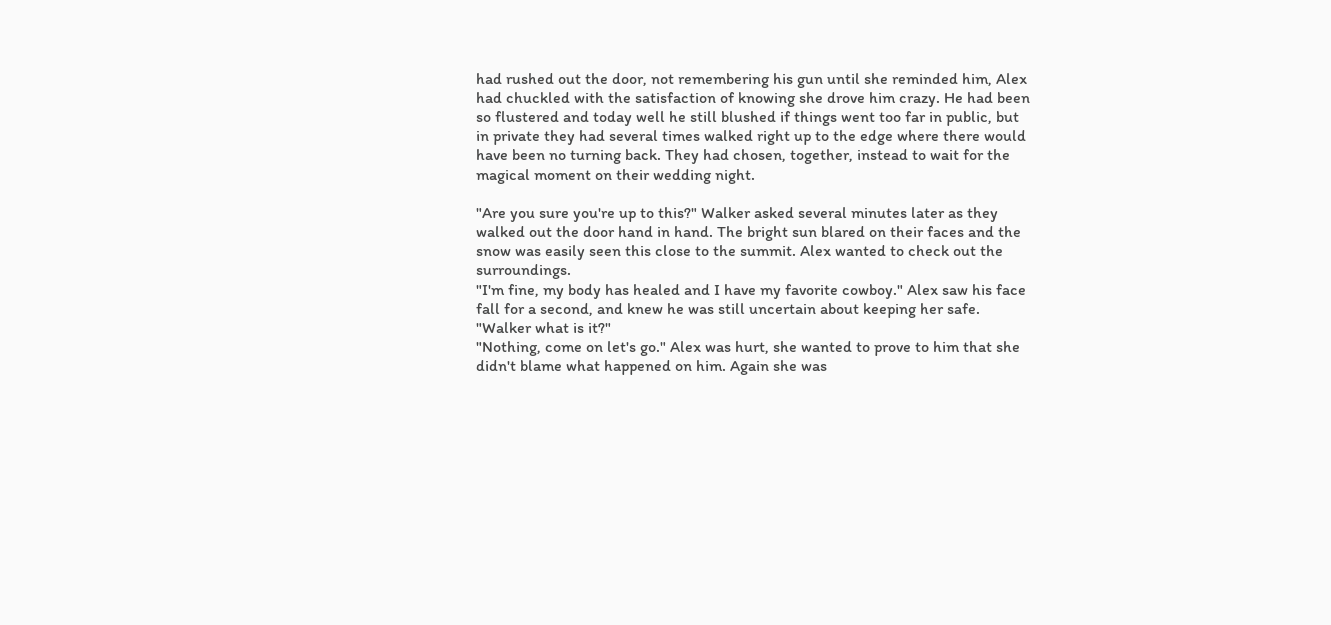had rushed out the door, not remembering his gun until she reminded him, Alex had chuckled with the satisfaction of knowing she drove him crazy. He had been so flustered and today well he still blushed if things went too far in public, but in private they had several times walked right up to the edge where there would have been no turning back. They had chosen, together, instead to wait for the magical moment on their wedding night.

"Are you sure you're up to this?" Walker asked several minutes later as they walked out the door hand in hand. The bright sun blared on their faces and the snow was easily seen this close to the summit. Alex wanted to check out the surroundings.
"I'm fine, my body has healed and I have my favorite cowboy." Alex saw his face fall for a second, and knew he was still uncertain about keeping her safe. "Walker what is it?"
"Nothing, come on let's go." Alex was hurt, she wanted to prove to him that she didn't blame what happened on him. Again she was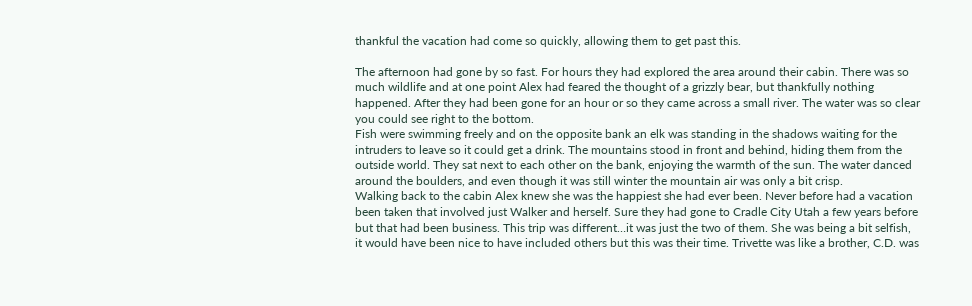thankful the vacation had come so quickly, allowing them to get past this.

The afternoon had gone by so fast. For hours they had explored the area around their cabin. There was so much wildlife and at one point Alex had feared the thought of a grizzly bear, but thankfully nothing happened. After they had been gone for an hour or so they came across a small river. The water was so clear you could see right to the bottom.
Fish were swimming freely and on the opposite bank an elk was standing in the shadows waiting for the intruders to leave so it could get a drink. The mountains stood in front and behind, hiding them from the outside world. They sat next to each other on the bank, enjoying the warmth of the sun. The water danced around the boulders, and even though it was still winter the mountain air was only a bit crisp.
Walking back to the cabin Alex knew she was the happiest she had ever been. Never before had a vacation been taken that involved just Walker and herself. Sure they had gone to Cradle City Utah a few years before but that had been business. This trip was different…it was just the two of them. She was being a bit selfish, it would have been nice to have included others but this was their time. Trivette was like a brother, C.D. was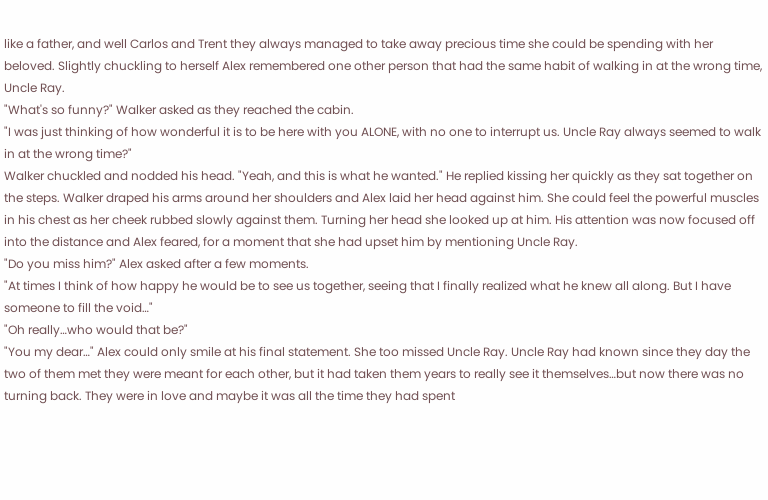like a father, and well Carlos and Trent they always managed to take away precious time she could be spending with her beloved. Slightly chuckling to herself Alex remembered one other person that had the same habit of walking in at the wrong time, Uncle Ray.
"What's so funny?" Walker asked as they reached the cabin.
"I was just thinking of how wonderful it is to be here with you ALONE, with no one to interrupt us. Uncle Ray always seemed to walk in at the wrong time?"
Walker chuckled and nodded his head. "Yeah, and this is what he wanted." He replied kissing her quickly as they sat together on the steps. Walker draped his arms around her shoulders and Alex laid her head against him. She could feel the powerful muscles in his chest as her cheek rubbed slowly against them. Turning her head she looked up at him. His attention was now focused off into the distance and Alex feared, for a moment that she had upset him by mentioning Uncle Ray.
"Do you miss him?" Alex asked after a few moments.
"At times I think of how happy he would be to see us together, seeing that I finally realized what he knew all along. But I have someone to fill the void…"
"Oh really…who would that be?"
"You my dear…" Alex could only smile at his final statement. She too missed Uncle Ray. Uncle Ray had known since they day the two of them met they were meant for each other, but it had taken them years to really see it themselves…but now there was no turning back. They were in love and maybe it was all the time they had spent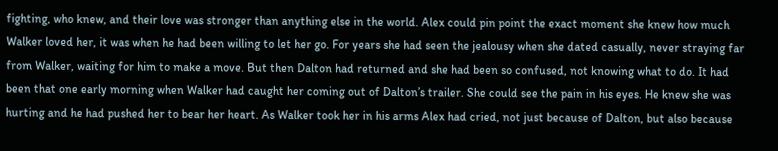fighting, who knew, and their love was stronger than anything else in the world. Alex could pin point the exact moment she knew how much Walker loved her, it was when he had been willing to let her go. For years she had seen the jealousy when she dated casually, never straying far from Walker, waiting for him to make a move. But then Dalton had returned and she had been so confused, not knowing what to do. It had been that one early morning when Walker had caught her coming out of Dalton’s trailer. She could see the pain in his eyes. He knew she was hurting and he had pushed her to bear her heart. As Walker took her in his arms Alex had cried, not just because of Dalton, but also because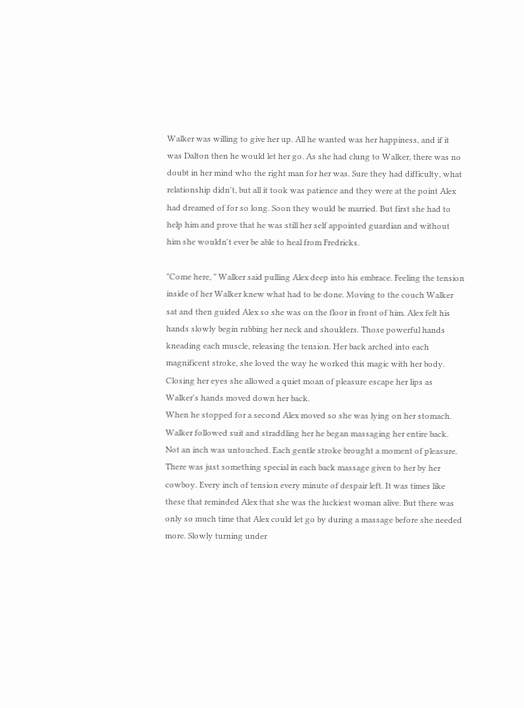Walker was willing to give her up. All he wanted was her happiness, and if it was Dalton then he would let her go. As she had clung to Walker, there was no doubt in her mind who the right man for her was. Sure they had difficulty, what relationship didn't, but all it took was patience and they were at the point Alex had dreamed of for so long. Soon they would be married. But first she had to help him and prove that he was still her self appointed guardian and without him she wouldn't ever be able to heal from Fredricks.

"Come here, " Walker said pulling Alex deep into his embrace. Feeling the tension inside of her Walker knew what had to be done. Moving to the couch Walker sat and then guided Alex so she was on the floor in front of him. Alex felt his hands slowly begin rubbing her neck and shoulders. Those powerful hands kneading each muscle, releasing the tension. Her back arched into each magnificent stroke, she loved the way he worked this magic with her body. Closing her eyes she allowed a quiet moan of pleasure escape her lips as Walker's hands moved down her back.
When he stopped for a second Alex moved so she was lying on her stomach. Walker followed suit and straddling her he began massaging her entire back. Not an inch was untouched. Each gentle stroke brought a moment of pleasure. There was just something special in each back massage given to her by her cowboy. Every inch of tension every minute of despair left. It was times like these that reminded Alex that she was the luckiest woman alive. But there was only so much time that Alex could let go by during a massage before she needed more. Slowly turning under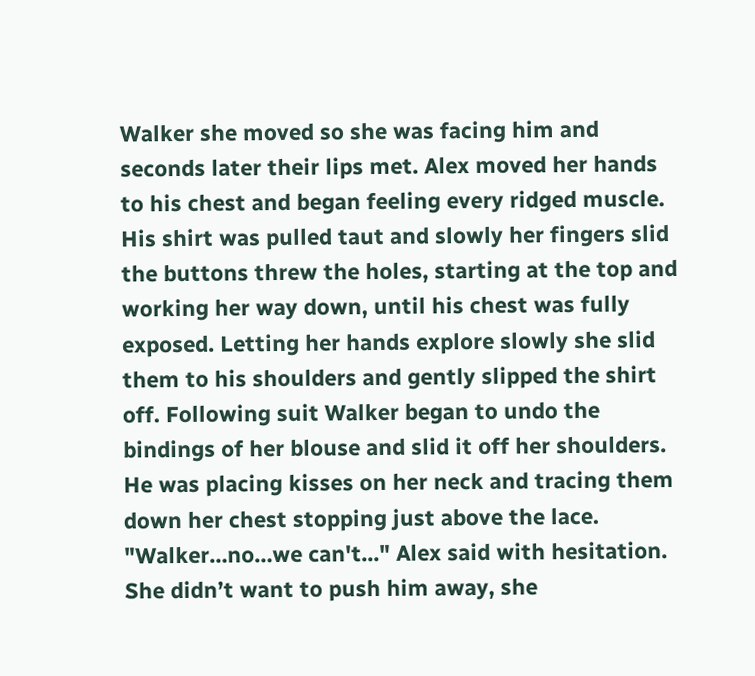Walker she moved so she was facing him and seconds later their lips met. Alex moved her hands to his chest and began feeling every ridged muscle. His shirt was pulled taut and slowly her fingers slid the buttons threw the holes, starting at the top and working her way down, until his chest was fully exposed. Letting her hands explore slowly she slid them to his shoulders and gently slipped the shirt off. Following suit Walker began to undo the bindings of her blouse and slid it off her shoulders. He was placing kisses on her neck and tracing them down her chest stopping just above the lace.
"Walker…no…we can't..." Alex said with hesitation. She didn’t want to push him away, she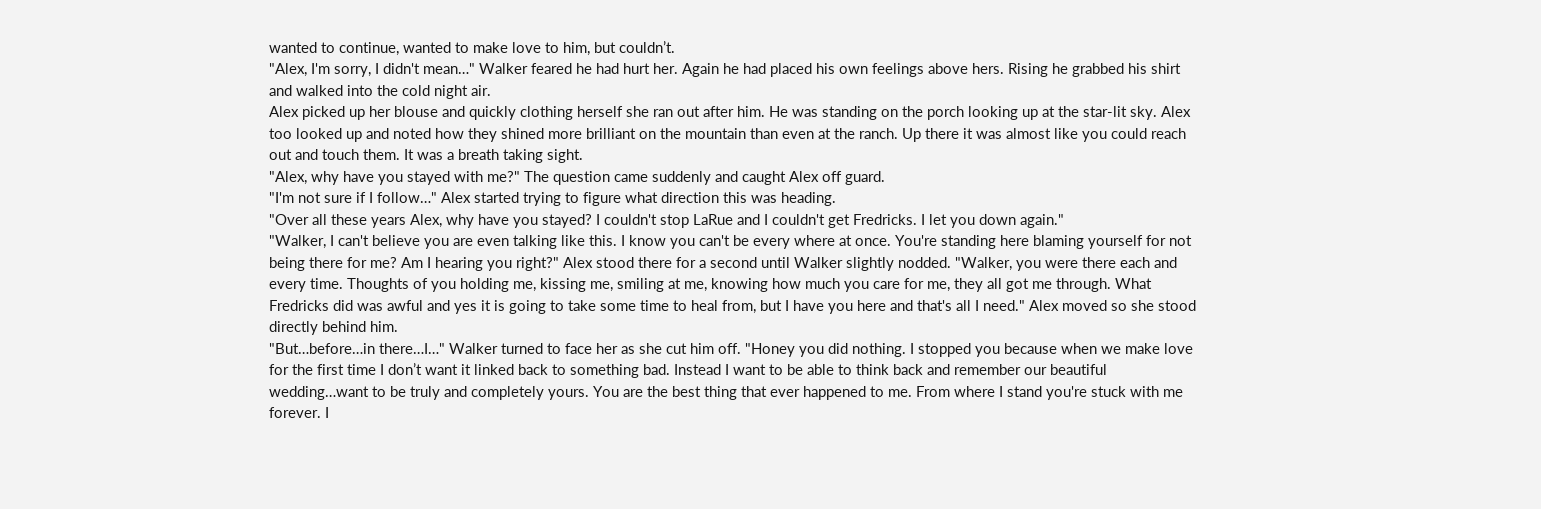wanted to continue, wanted to make love to him, but couldn’t.
"Alex, I'm sorry, I didn't mean…" Walker feared he had hurt her. Again he had placed his own feelings above hers. Rising he grabbed his shirt and walked into the cold night air.
Alex picked up her blouse and quickly clothing herself she ran out after him. He was standing on the porch looking up at the star-lit sky. Alex too looked up and noted how they shined more brilliant on the mountain than even at the ranch. Up there it was almost like you could reach out and touch them. It was a breath taking sight.
"Alex, why have you stayed with me?" The question came suddenly and caught Alex off guard.
"I'm not sure if I follow…" Alex started trying to figure what direction this was heading.
"Over all these years Alex, why have you stayed? I couldn't stop LaRue and I couldn't get Fredricks. I let you down again."
"Walker, I can't believe you are even talking like this. I know you can't be every where at once. You're standing here blaming yourself for not being there for me? Am I hearing you right?" Alex stood there for a second until Walker slightly nodded. "Walker, you were there each and every time. Thoughts of you holding me, kissing me, smiling at me, knowing how much you care for me, they all got me through. What Fredricks did was awful and yes it is going to take some time to heal from, but I have you here and that's all I need." Alex moved so she stood directly behind him.
"But…before…in there…I…" Walker turned to face her as she cut him off. "Honey you did nothing. I stopped you because when we make love for the first time I don’t want it linked back to something bad. Instead I want to be able to think back and remember our beautiful wedding…want to be truly and completely yours. You are the best thing that ever happened to me. From where I stand you're stuck with me forever. I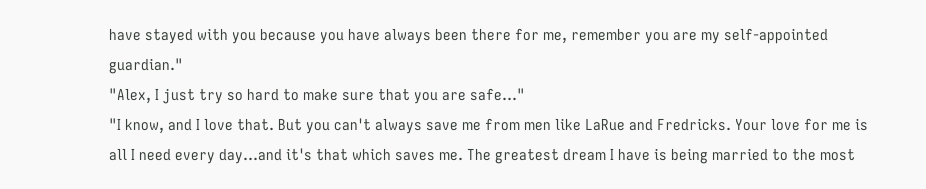have stayed with you because you have always been there for me, remember you are my self-appointed guardian."
"Alex, I just try so hard to make sure that you are safe…"
"I know, and I love that. But you can't always save me from men like LaRue and Fredricks. Your love for me is all I need every day…and it's that which saves me. The greatest dream I have is being married to the most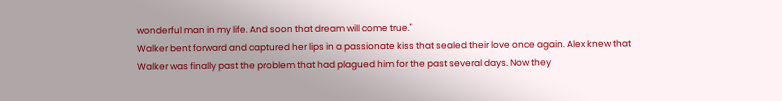wonderful man in my life. And soon that dream will come true."
Walker bent forward and captured her lips in a passionate kiss that sealed their love once again. Alex knew that Walker was finally past the problem that had plagued him for the past several days. Now they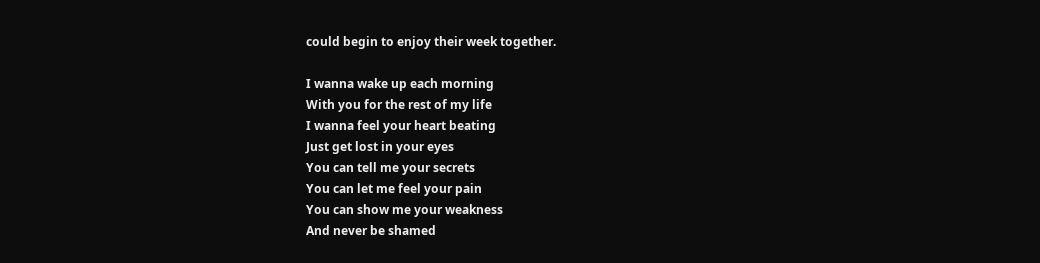could begin to enjoy their week together.

I wanna wake up each morning
With you for the rest of my life
I wanna feel your heart beating
Just get lost in your eyes
You can tell me your secrets
You can let me feel your pain
You can show me your weakness
And never be shamed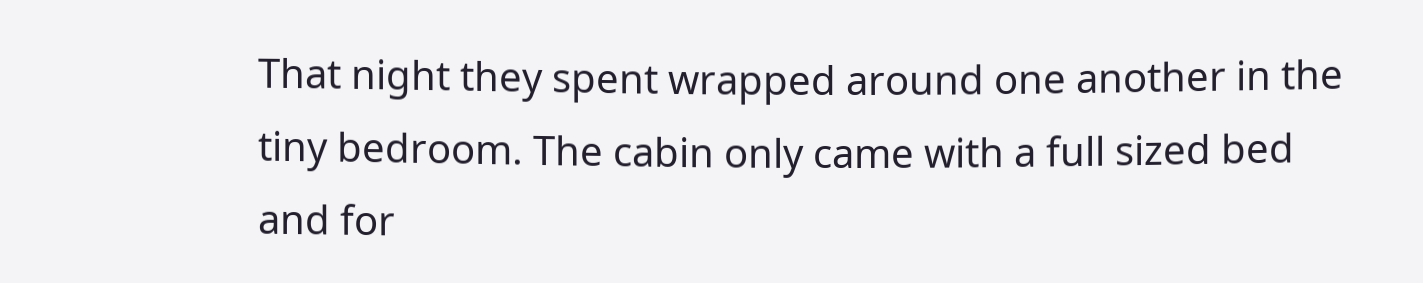That night they spent wrapped around one another in the tiny bedroom. The cabin only came with a full sized bed and for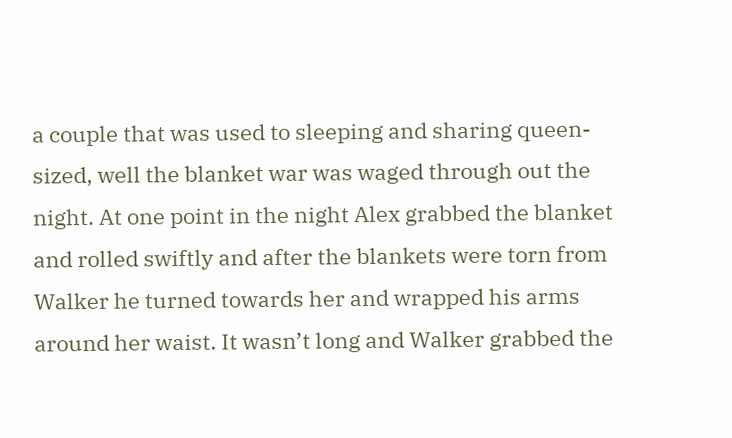a couple that was used to sleeping and sharing queen-sized, well the blanket war was waged through out the night. At one point in the night Alex grabbed the blanket and rolled swiftly and after the blankets were torn from Walker he turned towards her and wrapped his arms around her waist. It wasn’t long and Walker grabbed the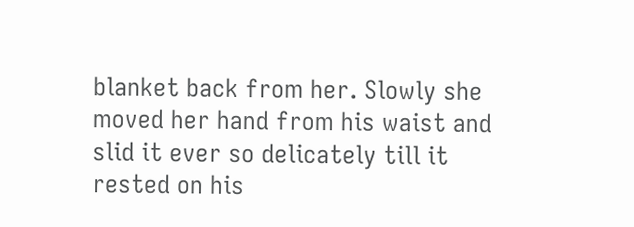blanket back from her. Slowly she moved her hand from his waist and slid it ever so delicately till it rested on his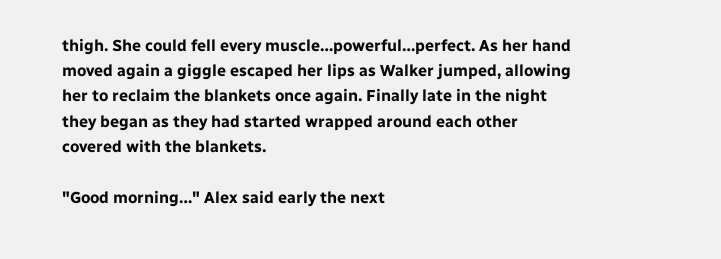thigh. She could fell every muscle…powerful…perfect. As her hand moved again a giggle escaped her lips as Walker jumped, allowing her to reclaim the blankets once again. Finally late in the night they began as they had started wrapped around each other covered with the blankets.

"Good morning…" Alex said early the next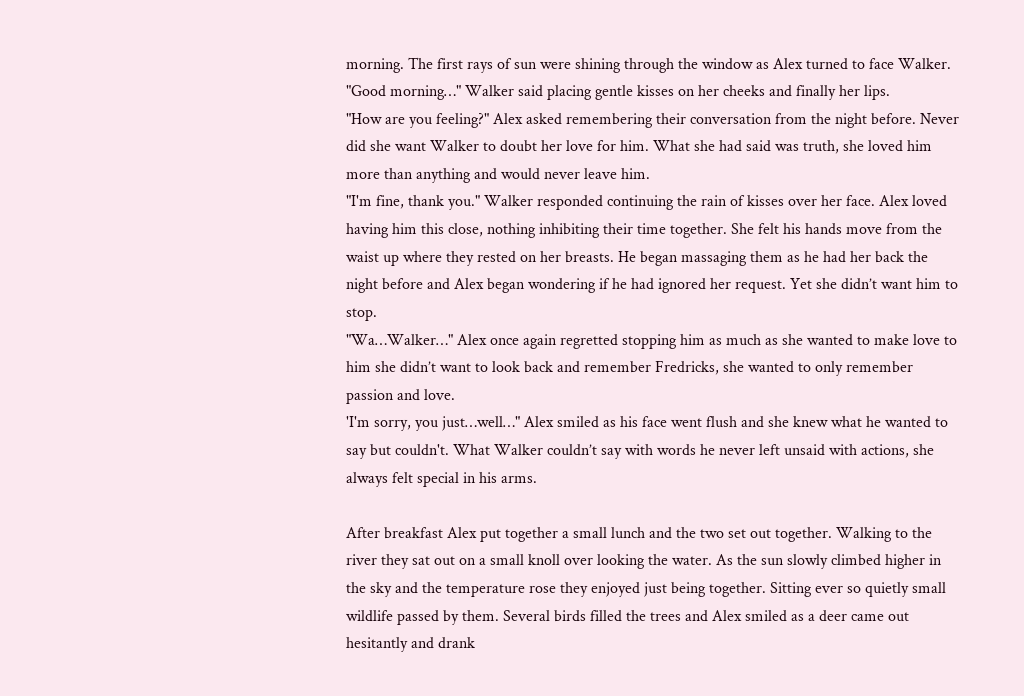morning. The first rays of sun were shining through the window as Alex turned to face Walker.
"Good morning…" Walker said placing gentle kisses on her cheeks and finally her lips.
"How are you feeling?" Alex asked remembering their conversation from the night before. Never did she want Walker to doubt her love for him. What she had said was truth, she loved him more than anything and would never leave him.
"I'm fine, thank you." Walker responded continuing the rain of kisses over her face. Alex loved having him this close, nothing inhibiting their time together. She felt his hands move from the waist up where they rested on her breasts. He began massaging them as he had her back the night before and Alex began wondering if he had ignored her request. Yet she didn’t want him to stop.
"Wa…Walker…" Alex once again regretted stopping him as much as she wanted to make love to him she didn’t want to look back and remember Fredricks, she wanted to only remember passion and love.
'I'm sorry, you just…well…" Alex smiled as his face went flush and she knew what he wanted to say but couldn't. What Walker couldn’t say with words he never left unsaid with actions, she always felt special in his arms.

After breakfast Alex put together a small lunch and the two set out together. Walking to the river they sat out on a small knoll over looking the water. As the sun slowly climbed higher in the sky and the temperature rose they enjoyed just being together. Sitting ever so quietly small wildlife passed by them. Several birds filled the trees and Alex smiled as a deer came out hesitantly and drank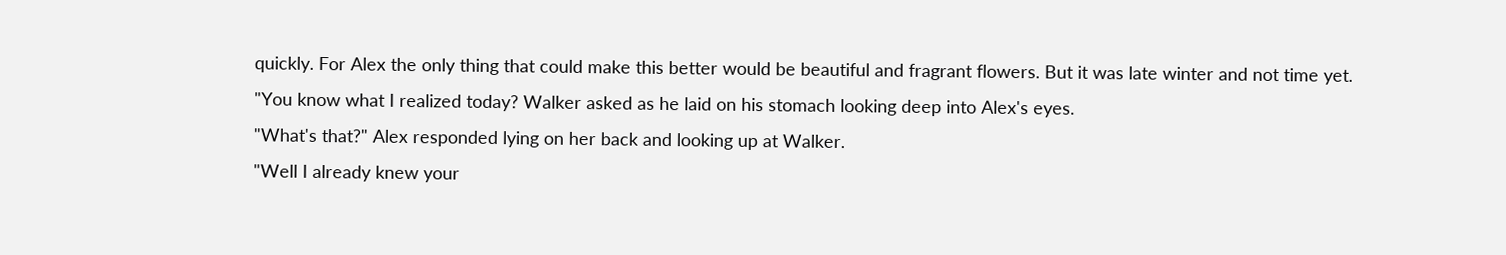quickly. For Alex the only thing that could make this better would be beautiful and fragrant flowers. But it was late winter and not time yet.
"You know what I realized today? Walker asked as he laid on his stomach looking deep into Alex's eyes.
"What's that?" Alex responded lying on her back and looking up at Walker.
"Well I already knew your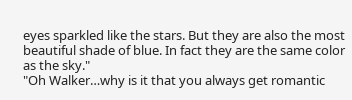eyes sparkled like the stars. But they are also the most beautiful shade of blue. In fact they are the same color as the sky."
"Oh Walker…why is it that you always get romantic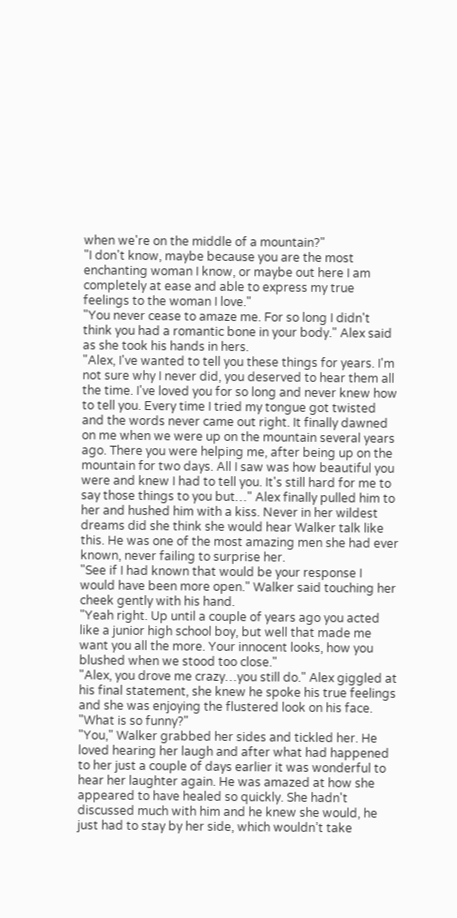when we're on the middle of a mountain?"
"I don't know, maybe because you are the most enchanting woman I know, or maybe out here I am completely at ease and able to express my true feelings to the woman I love."
"You never cease to amaze me. For so long I didn't think you had a romantic bone in your body." Alex said as she took his hands in hers.
"Alex, I've wanted to tell you these things for years. I'm not sure why I never did, you deserved to hear them all the time. I've loved you for so long and never knew how to tell you. Every time I tried my tongue got twisted and the words never came out right. It finally dawned on me when we were up on the mountain several years ago. There you were helping me, after being up on the mountain for two days. All I saw was how beautiful you were and knew I had to tell you. It's still hard for me to say those things to you but…" Alex finally pulled him to her and hushed him with a kiss. Never in her wildest dreams did she think she would hear Walker talk like this. He was one of the most amazing men she had ever known, never failing to surprise her.
"See if I had known that would be your response I would have been more open." Walker said touching her cheek gently with his hand.
"Yeah right. Up until a couple of years ago you acted like a junior high school boy, but well that made me want you all the more. Your innocent looks, how you blushed when we stood too close."
"Alex, you drove me crazy…you still do." Alex giggled at his final statement, she knew he spoke his true feelings and she was enjoying the flustered look on his face. "What is so funny?"
"You," Walker grabbed her sides and tickled her. He loved hearing her laugh and after what had happened to her just a couple of days earlier it was wonderful to hear her laughter again. He was amazed at how she appeared to have healed so quickly. She hadn't discussed much with him and he knew she would, he just had to stay by her side, which wouldn’t take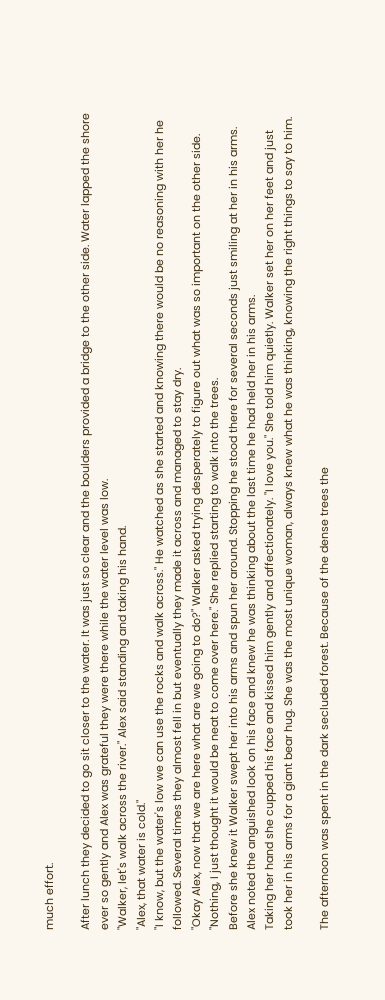much effort.

After lunch they decided to go sit closer to the water. It was just so clear and the boulders provided a bridge to the other side. Water lapped the shore ever so gently and Alex was grateful they were there while the water level was low.
"Walker, let's walk across the river." Alex said standing and taking his hand.
"Alex, that water is cold."
"I know, but the water's low we can use the rocks and walk across." He watched as she started and knowing there would be no reasoning with her he followed. Several times they almost fell in but eventually they made it across and managed to stay dry.
"Okay Alex, now that we are here what are we going to do?" Walker asked trying desperately to figure out what was so important on the other side.
"Nothing, I just thought it would be neat to come over here." She replied starting to walk into the trees.
Before she knew it Walker swept her into his arms and spun her around. Stopping he stood there for several seconds just smiling at her in his arms. Alex noted the anguished look on his face and knew he was thinking about the last time he had held her in his arms.
Taking her hand she cupped his face and kissed him gently and affectionately. "I love you." She told him quietly. Walker set her on her feet and just took her in his arms for a giant bear hug. She was the most unique woman, always knew what he was thinking, knowing the right things to say to him.

The afternoon was spent in the dark secluded forest. Because of the dense trees the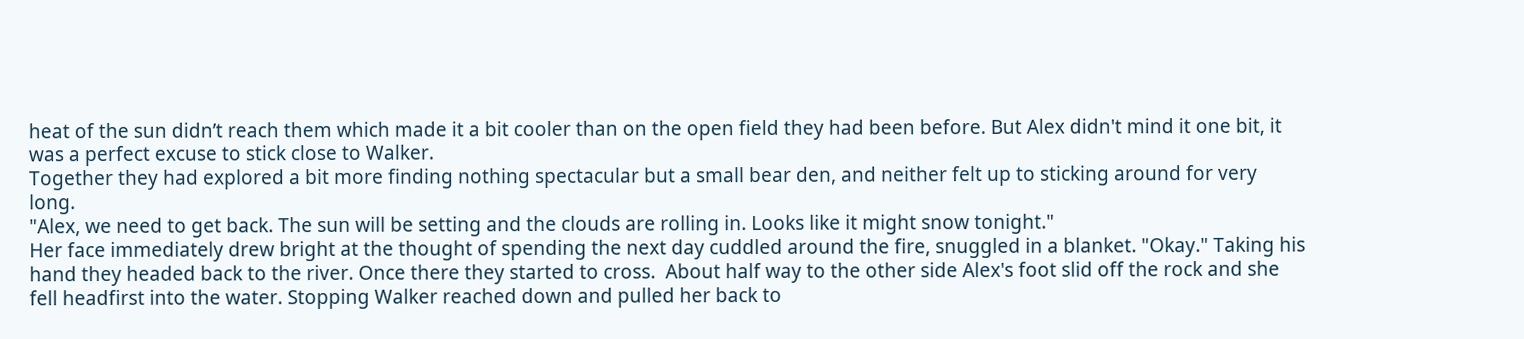heat of the sun didn’t reach them which made it a bit cooler than on the open field they had been before. But Alex didn't mind it one bit, it was a perfect excuse to stick close to Walker.
Together they had explored a bit more finding nothing spectacular but a small bear den, and neither felt up to sticking around for very long.
"Alex, we need to get back. The sun will be setting and the clouds are rolling in. Looks like it might snow tonight."
Her face immediately drew bright at the thought of spending the next day cuddled around the fire, snuggled in a blanket. "Okay." Taking his hand they headed back to the river. Once there they started to cross.  About half way to the other side Alex's foot slid off the rock and she fell headfirst into the water. Stopping Walker reached down and pulled her back to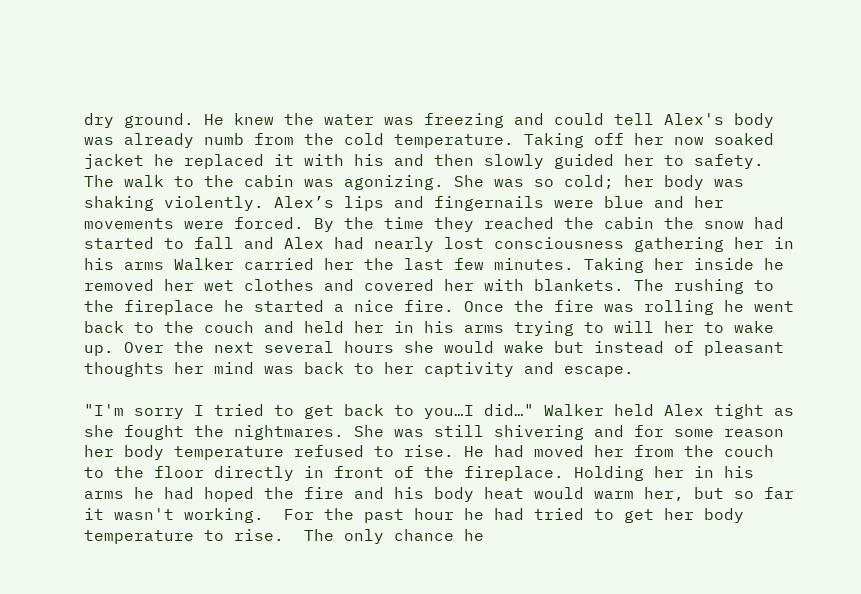dry ground. He knew the water was freezing and could tell Alex's body was already numb from the cold temperature. Taking off her now soaked jacket he replaced it with his and then slowly guided her to safety.
The walk to the cabin was agonizing. She was so cold; her body was shaking violently. Alex’s lips and fingernails were blue and her movements were forced. By the time they reached the cabin the snow had started to fall and Alex had nearly lost consciousness gathering her in his arms Walker carried her the last few minutes. Taking her inside he removed her wet clothes and covered her with blankets. The rushing to the fireplace he started a nice fire. Once the fire was rolling he went back to the couch and held her in his arms trying to will her to wake up. Over the next several hours she would wake but instead of pleasant thoughts her mind was back to her captivity and escape.

"I'm sorry I tried to get back to you…I did…" Walker held Alex tight as she fought the nightmares. She was still shivering and for some reason her body temperature refused to rise. He had moved her from the couch to the floor directly in front of the fireplace. Holding her in his arms he had hoped the fire and his body heat would warm her, but so far it wasn't working.  For the past hour he had tried to get her body temperature to rise.  The only chance he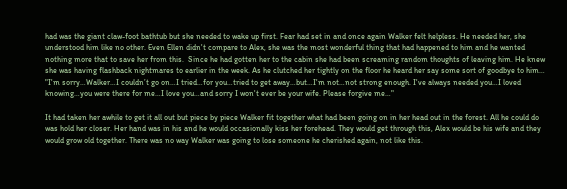had was the giant claw-foot bathtub but she needed to wake up first. Fear had set in and once again Walker felt helpless. He needed her, she understood him like no other. Even Ellen didn't compare to Alex, she was the most wonderful thing that had happened to him and he wanted nothing more that to save her from this.  Since he had gotten her to the cabin she had been screaming random thoughts of leaving him. He knew she was having flashback nightmares to earlier in the week. As he clutched her tightly on the floor he heard her say some sort of goodbye to him…
"I'm sorry…Walker…I couldn’t go on…I tried…for you…tried to get away…but…I'm not…not strong enough. I've always needed you…I loved knowing…you were there for me…I love you…and sorry I won't ever be your wife. Please forgive me…"

It had taken her awhile to get it all out but piece by piece Walker fit together what had been going on in her head out in the forest. All he could do was hold her closer. Her hand was in his and he would occasionally kiss her forehead. They would get through this, Alex would be his wife and they would grow old together. There was no way Walker was going to lose someone he cherished again, not like this.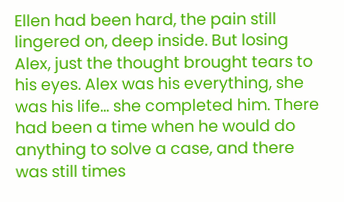Ellen had been hard, the pain still lingered on, deep inside. But losing Alex, just the thought brought tears to his eyes. Alex was his everything, she was his life... she completed him. There had been a time when he would do anything to solve a case, and there was still times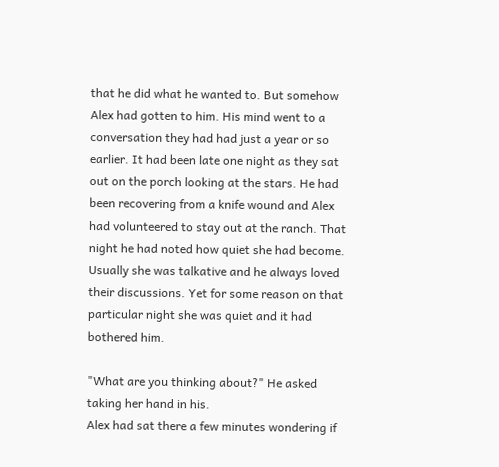that he did what he wanted to. But somehow Alex had gotten to him. His mind went to a conversation they had had just a year or so earlier. It had been late one night as they sat out on the porch looking at the stars. He had been recovering from a knife wound and Alex had volunteered to stay out at the ranch. That night he had noted how quiet she had become. Usually she was talkative and he always loved their discussions. Yet for some reason on that particular night she was quiet and it had bothered him.

"What are you thinking about?" He asked taking her hand in his.
Alex had sat there a few minutes wondering if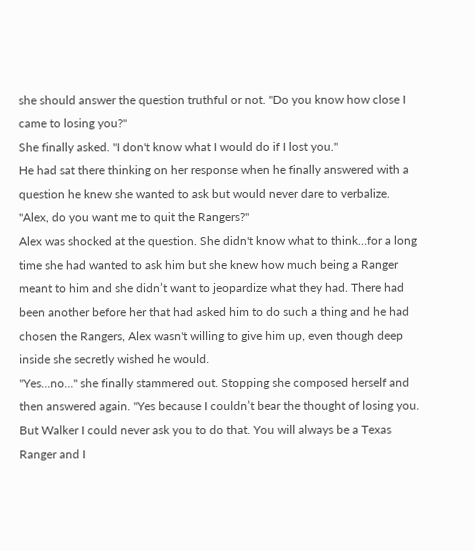she should answer the question truthful or not. "Do you know how close I came to losing you?"
She finally asked. "I don't know what I would do if I lost you."
He had sat there thinking on her response when he finally answered with a question he knew she wanted to ask but would never dare to verbalize.
"Alex, do you want me to quit the Rangers?"
Alex was shocked at the question. She didn't know what to think…for a long time she had wanted to ask him but she knew how much being a Ranger meant to him and she didn’t want to jeopardize what they had. There had been another before her that had asked him to do such a thing and he had chosen the Rangers, Alex wasn't willing to give him up, even though deep inside she secretly wished he would.
"Yes…no…" she finally stammered out. Stopping she composed herself and then answered again. "Yes because I couldn’t bear the thought of losing you. But Walker I could never ask you to do that. You will always be a Texas Ranger and I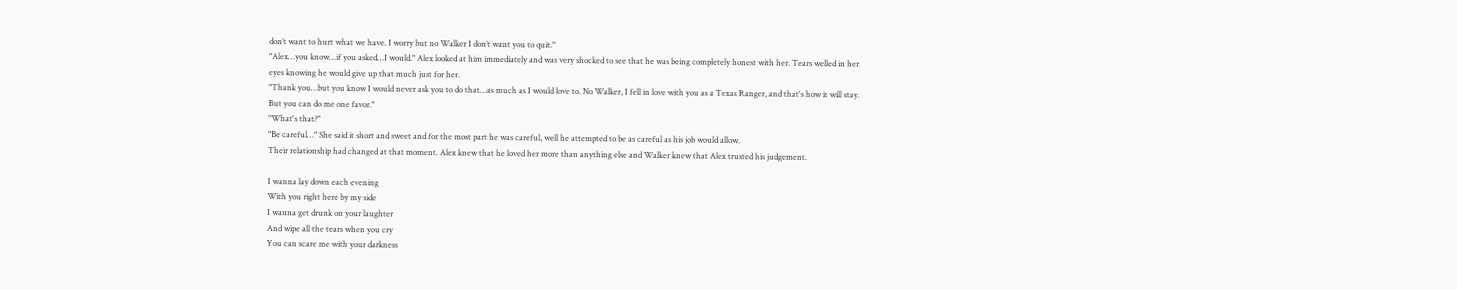don’t want to hurt what we have. I worry but no Walker I don’t want you to quit."
"Alex…you know…if you asked…I would." Alex looked at him immediately and was very shocked to see that he was being completely honest with her. Tears welled in her eyes knowing he would give up that much just for her.
"Thank you…but you know I would never ask you to do that…as much as I would love to. No Walker, I fell in love with you as a Texas Ranger, and that's how it will stay. But you can do me one favor."
"What's that?"
"Be careful…" She said it short and sweet and for the most part he was careful, well he attempted to be as careful as his job would allow.
Their relationship had changed at that moment. Alex knew that he loved her more than anything else and Walker knew that Alex trusted his judgement.

I wanna lay down each evening
With you right here by my side
I wanna get drunk on your laughter
And wipe all the tears when you cry
You can scare me with your darkness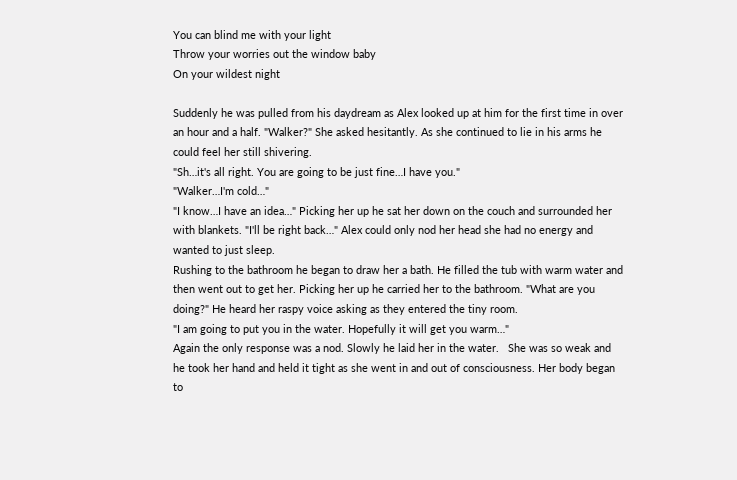You can blind me with your light
Throw your worries out the window baby
On your wildest night

Suddenly he was pulled from his daydream as Alex looked up at him for the first time in over an hour and a half. "Walker?" She asked hesitantly. As she continued to lie in his arms he could feel her still shivering.
"Sh…it's all right. You are going to be just fine…I have you."
"Walker…I'm cold…"
"I know…I have an idea…" Picking her up he sat her down on the couch and surrounded her with blankets. "I'll be right back…" Alex could only nod her head she had no energy and wanted to just sleep.
Rushing to the bathroom he began to draw her a bath. He filled the tub with warm water and then went out to get her. Picking her up he carried her to the bathroom. "What are you doing?" He heard her raspy voice asking as they entered the tiny room.
"I am going to put you in the water. Hopefully it will get you warm…"
Again the only response was a nod. Slowly he laid her in the water.   She was so weak and he took her hand and held it tight as she went in and out of consciousness. Her body began to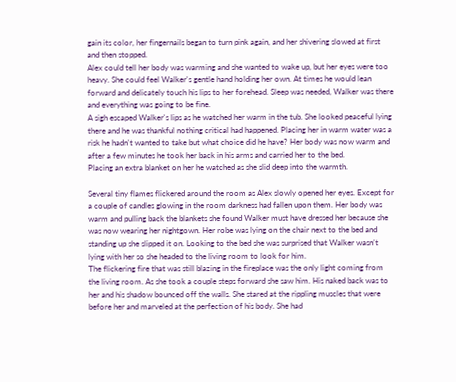gain its color, her fingernails began to turn pink again, and her shivering slowed at first and then stopped.
Alex could tell her body was warming and she wanted to wake up, but her eyes were too heavy. She could feel Walker's gentle hand holding her own. At times he would lean forward and delicately touch his lips to her forehead. Sleep was needed, Walker was there and everything was going to be fine.
A sigh escaped Walker's lips as he watched her warm in the tub. She looked peaceful lying there and he was thankful nothing critical had happened. Placing her in warm water was a risk he hadn't wanted to take but what choice did he have? Her body was now warm and after a few minutes he took her back in his arms and carried her to the bed.
Placing an extra blanket on her he watched as she slid deep into the warmth.

Several tiny flames flickered around the room as Alex slowly opened her eyes. Except for a couple of candles glowing in the room darkness had fallen upon them. Her body was warm and pulling back the blankets she found Walker must have dressed her because she was now wearing her nightgown. Her robe was lying on the chair next to the bed and standing up she slipped it on. Looking to the bed she was surprised that Walker wasn’t lying with her so she headed to the living room to look for him.
The flickering fire that was still blazing in the fireplace was the only light coming from the living room. As she took a couple steps forward she saw him. His naked back was to her and his shadow bounced off the walls. She stared at the rippling muscles that were before her and marveled at the perfection of his body. She had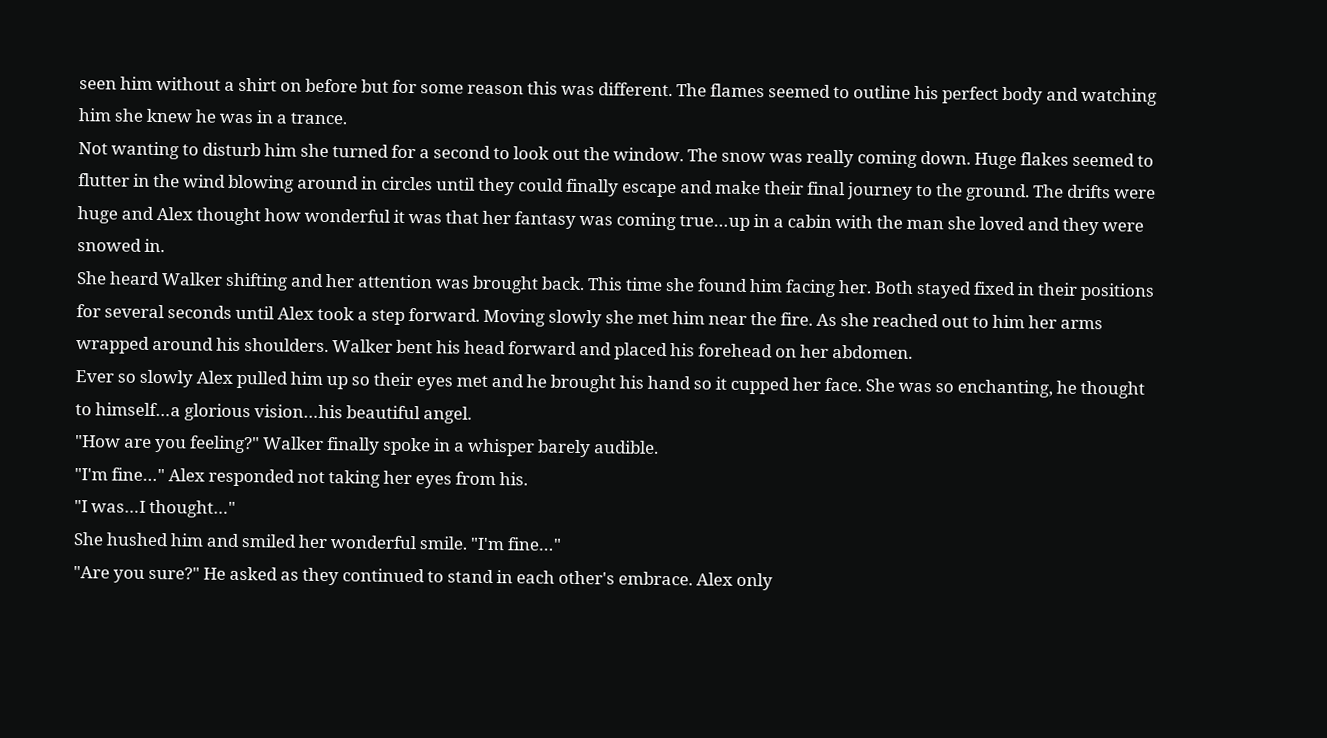seen him without a shirt on before but for some reason this was different. The flames seemed to outline his perfect body and watching him she knew he was in a trance.
Not wanting to disturb him she turned for a second to look out the window. The snow was really coming down. Huge flakes seemed to flutter in the wind blowing around in circles until they could finally escape and make their final journey to the ground. The drifts were huge and Alex thought how wonderful it was that her fantasy was coming true…up in a cabin with the man she loved and they were snowed in.
She heard Walker shifting and her attention was brought back. This time she found him facing her. Both stayed fixed in their positions for several seconds until Alex took a step forward. Moving slowly she met him near the fire. As she reached out to him her arms wrapped around his shoulders. Walker bent his head forward and placed his forehead on her abdomen.
Ever so slowly Alex pulled him up so their eyes met and he brought his hand so it cupped her face. She was so enchanting, he thought to himself…a glorious vision…his beautiful angel.
"How are you feeling?" Walker finally spoke in a whisper barely audible.
"I'm fine…" Alex responded not taking her eyes from his.
"I was…I thought…"
She hushed him and smiled her wonderful smile. "I'm fine…"
"Are you sure?" He asked as they continued to stand in each other's embrace. Alex only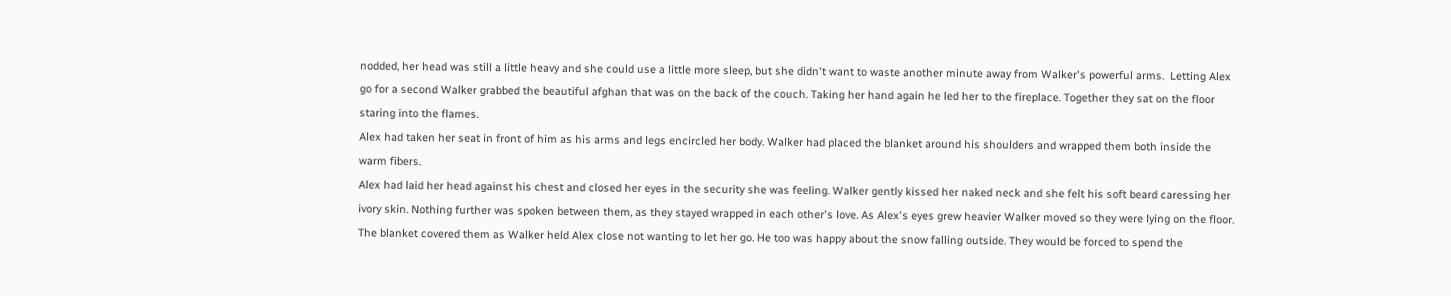nodded, her head was still a little heavy and she could use a little more sleep, but she didn't want to waste another minute away from Walker's powerful arms.  Letting Alex go for a second Walker grabbed the beautiful afghan that was on the back of the couch. Taking her hand again he led her to the fireplace. Together they sat on the floor staring into the flames.
Alex had taken her seat in front of him as his arms and legs encircled her body. Walker had placed the blanket around his shoulders and wrapped them both inside the warm fibers.
Alex had laid her head against his chest and closed her eyes in the security she was feeling. Walker gently kissed her naked neck and she felt his soft beard caressing her ivory skin. Nothing further was spoken between them, as they stayed wrapped in each other's love. As Alex's eyes grew heavier Walker moved so they were lying on the floor. The blanket covered them as Walker held Alex close not wanting to let her go. He too was happy about the snow falling outside. They would be forced to spend the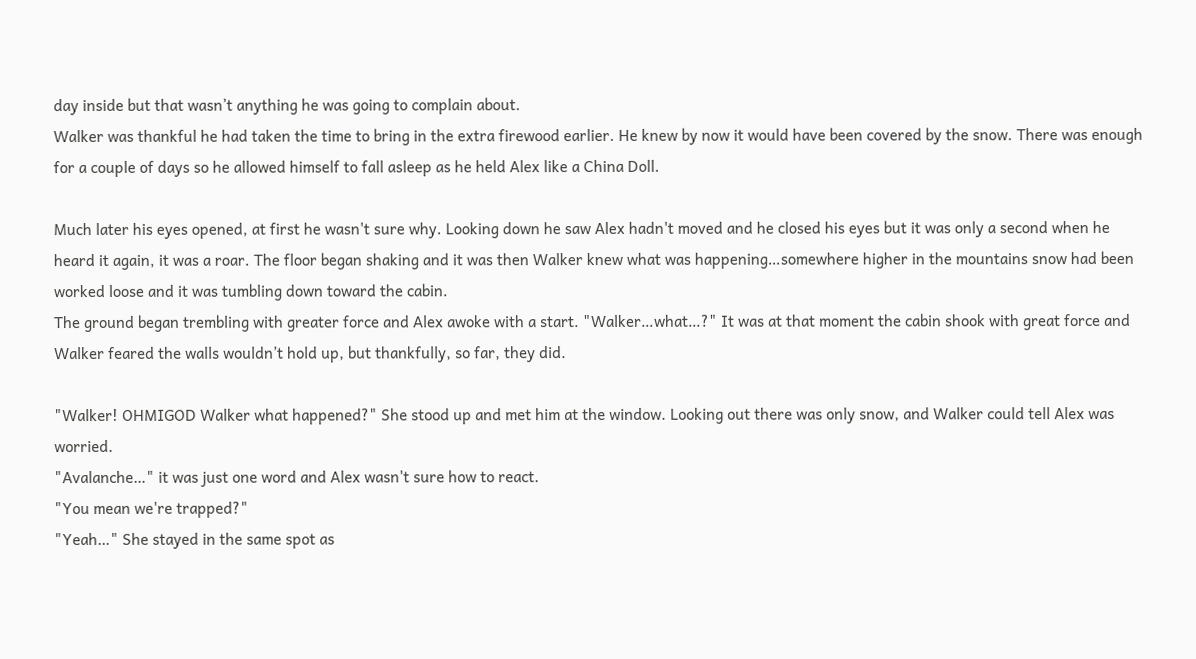day inside but that wasn’t anything he was going to complain about.
Walker was thankful he had taken the time to bring in the extra firewood earlier. He knew by now it would have been covered by the snow. There was enough for a couple of days so he allowed himself to fall asleep as he held Alex like a China Doll.

Much later his eyes opened, at first he wasn't sure why. Looking down he saw Alex hadn't moved and he closed his eyes but it was only a second when he heard it again, it was a roar. The floor began shaking and it was then Walker knew what was happening…somewhere higher in the mountains snow had been worked loose and it was tumbling down toward the cabin.
The ground began trembling with greater force and Alex awoke with a start. "Walker…what…?" It was at that moment the cabin shook with great force and Walker feared the walls wouldn’t hold up, but thankfully, so far, they did.

"Walker! OHMIGOD Walker what happened?" She stood up and met him at the window. Looking out there was only snow, and Walker could tell Alex was worried.
"Avalanche…" it was just one word and Alex wasn't sure how to react.
"You mean we're trapped?"
"Yeah…" She stayed in the same spot as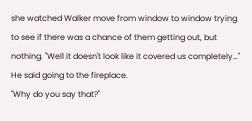she watched Walker move from window to window trying to see if there was a chance of them getting out, but nothing. "Well it doesn't look like it covered us completely…" He said going to the fireplace.
"Why do you say that?"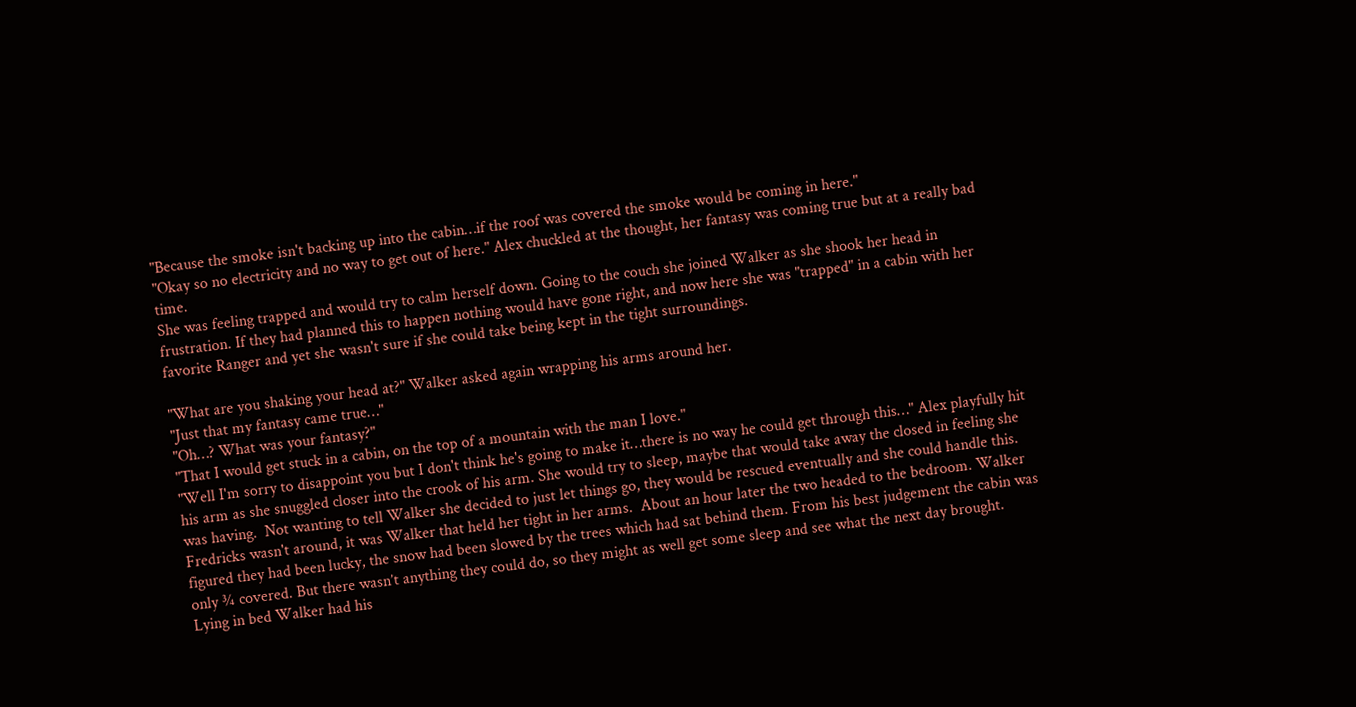"Because the smoke isn't backing up into the cabin…if the roof was covered the smoke would be coming in here."
"Okay so no electricity and no way to get out of here." Alex chuckled at the thought, her fantasy was coming true but at a really bad time.
She was feeling trapped and would try to calm herself down. Going to the couch she joined Walker as she shook her head in frustration. If they had planned this to happen nothing would have gone right, and now here she was "trapped" in a cabin with her favorite Ranger and yet she wasn't sure if she could take being kept in the tight surroundings.

"What are you shaking your head at?" Walker asked again wrapping his arms around her.
"Just that my fantasy came true…"
"Oh…? What was your fantasy?"
"That I would get stuck in a cabin, on the top of a mountain with the man I love."
"Well I'm sorry to disappoint you but I don't think he's going to make it…there is no way he could get through this…" Alex playfully hit his arm as she snuggled closer into the crook of his arm. She would try to sleep, maybe that would take away the closed in feeling she was having.  Not wanting to tell Walker she decided to just let things go, they would be rescued eventually and she could handle this. Fredricks wasn't around, it was Walker that held her tight in her arms.  About an hour later the two headed to the bedroom. Walker figured they had been lucky, the snow had been slowed by the trees which had sat behind them. From his best judgement the cabin was only ¾ covered. But there wasn’t anything they could do, so they might as well get some sleep and see what the next day brought.  Lying in bed Walker had his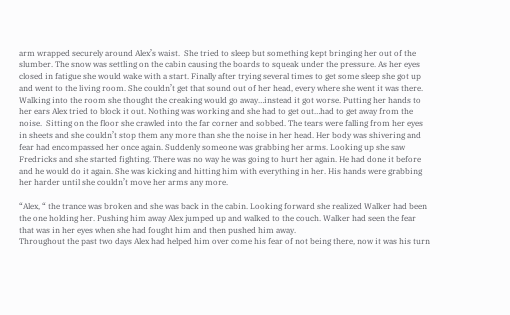arm wrapped securely around Alex’s waist.  She tried to sleep but something kept bringing her out of the slumber. The snow was settling on the cabin causing the boards to squeak under the pressure. As her eyes closed in fatigue she would wake with a start. Finally after trying several times to get some sleep she got up and went to the living room. She couldn’t get that sound out of her head, every where she went it was there. Walking into the room she thought the creaking would go away…instead it got worse. Putting her hands to her ears Alex tried to block it out. Nothing was working and she had to get out…had to get away from the noise.  Sitting on the floor she crawled into the far corner and sobbed. The tears were falling from her eyes in sheets and she couldn’t stop them any more than she the noise in her head. Her body was shivering and fear had encompassed her once again. Suddenly someone was grabbing her arms. Looking up she saw Fredricks and she started fighting. There was no way he was going to hurt her again. He had done it before and he would do it again. She was kicking and hitting him with everything in her. His hands were grabbing her harder until she couldn’t move her arms any more.

“Alex, “ the trance was broken and she was back in the cabin. Looking forward she realized Walker had been the one holding her. Pushing him away Alex jumped up and walked to the couch. Walker had seen the fear that was in her eyes when she had fought him and then pushed him away.
Throughout the past two days Alex had helped him over come his fear of not being there, now it was his turn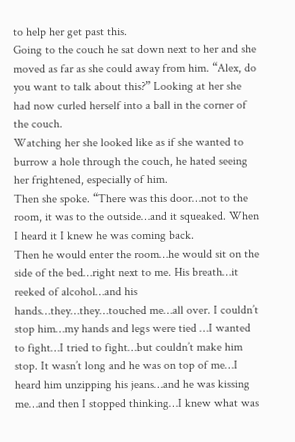to help her get past this.
Going to the couch he sat down next to her and she moved as far as she could away from him. “Alex, do you want to talk about this?” Looking at her she had now curled herself into a ball in the corner of the couch.
Watching her she looked like as if she wanted to burrow a hole through the couch, he hated seeing her frightened, especially of him.
Then she spoke. “There was this door…not to the room, it was to the outside…and it squeaked. When I heard it I knew he was coming back.
Then he would enter the room…he would sit on the side of the bed…right next to me. His breath…it reeked of alcohol…and his hands…they…they…touched me…all over. I couldn’t stop him…my hands and legs were tied …I wanted to fight…I tried to fight…but couldn’t make him stop. It wasn’t long and he was on top of me…I heard him unzipping his jeans…and he was kissing me…and then I stopped thinking…I knew what was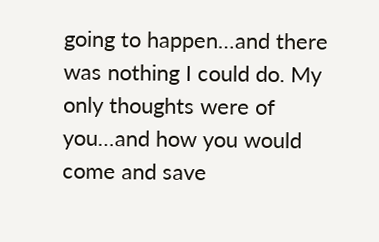going to happen…and there was nothing I could do. My only thoughts were of you…and how you would come and save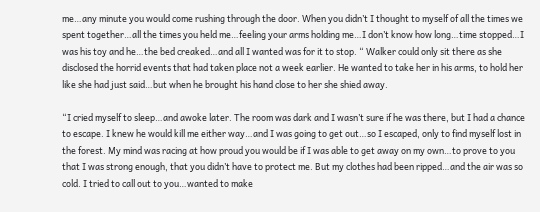me…any minute you would come rushing through the door. When you didn’t I thought to myself of all the times we spent together…all the times you held me…feeling your arms holding me…I don’t know how long…time stopped…I was his toy and he…the bed creaked…and all I wanted was for it to stop. “ Walker could only sit there as she disclosed the horrid events that had taken place not a week earlier. He wanted to take her in his arms, to hold her like she had just said…but when he brought his hand close to her she shied away.

“I cried myself to sleep…and awoke later. The room was dark and I wasn’t sure if he was there, but I had a chance to escape. I knew he would kill me either way…and I was going to get out…so I escaped, only to find myself lost in the forest. My mind was racing at how proud you would be if I was able to get away on my own…to prove to you that I was strong enough, that you didn’t have to protect me. But my clothes had been ripped…and the air was so cold. I tried to call out to you…wanted to make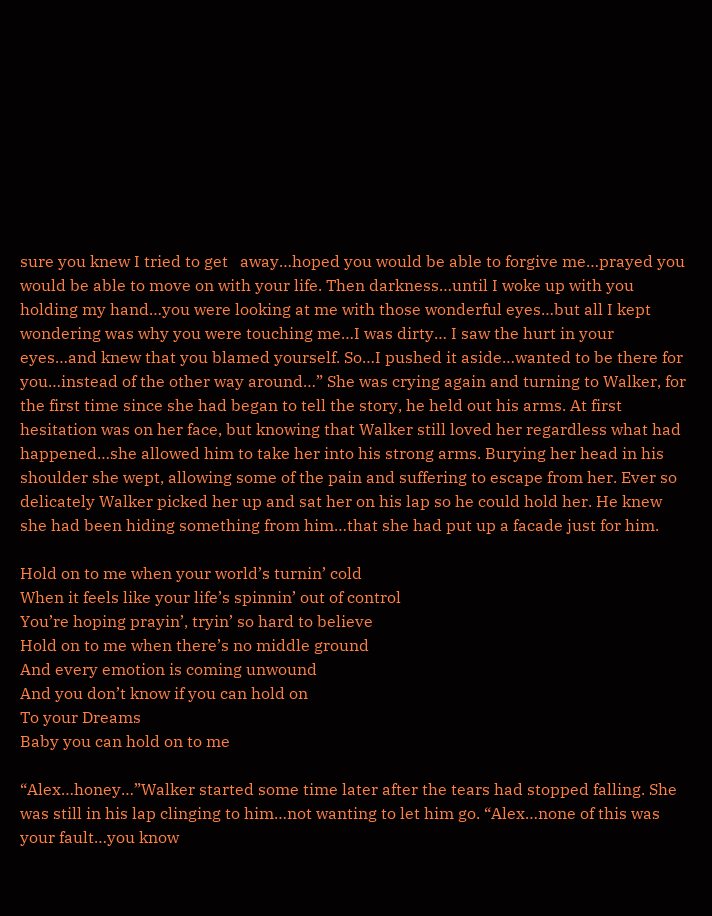sure you knew I tried to get   away…hoped you would be able to forgive me…prayed you would be able to move on with your life. Then darkness…until I woke up with you holding my hand…you were looking at me with those wonderful eyes…but all I kept wondering was why you were touching me…I was dirty… I saw the hurt in your eyes…and knew that you blamed yourself. So…I pushed it aside…wanted to be there for you…instead of the other way around…” She was crying again and turning to Walker, for the first time since she had began to tell the story, he held out his arms. At first hesitation was on her face, but knowing that Walker still loved her regardless what had happened…she allowed him to take her into his strong arms. Burying her head in his shoulder she wept, allowing some of the pain and suffering to escape from her. Ever so delicately Walker picked her up and sat her on his lap so he could hold her. He knew she had been hiding something from him…that she had put up a facade just for him.

Hold on to me when your world’s turnin’ cold
When it feels like your life’s spinnin’ out of control
You’re hoping prayin’, tryin’ so hard to believe
Hold on to me when there’s no middle ground
And every emotion is coming unwound
And you don’t know if you can hold on
To your Dreams
Baby you can hold on to me

“Alex…honey…”Walker started some time later after the tears had stopped falling. She was still in his lap clinging to him…not wanting to let him go. “Alex…none of this was your fault…you know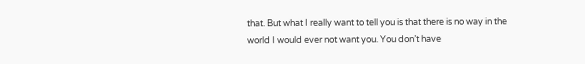that. But what I really want to tell you is that there is no way in the world I would ever not want you. You don’t have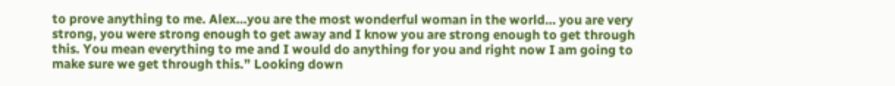to prove anything to me. Alex…you are the most wonderful woman in the world… you are very strong, you were strong enough to get away and I know you are strong enough to get through this. You mean everything to me and I would do anything for you and right now I am going to make sure we get through this.” Looking down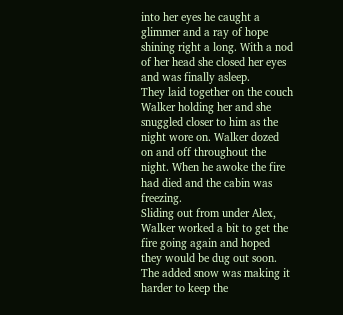into her eyes he caught a glimmer and a ray of hope shining right a long. With a nod of her head she closed her eyes and was finally asleep.
They laid together on the couch Walker holding her and she snuggled closer to him as the night wore on. Walker dozed on and off throughout the night. When he awoke the fire had died and the cabin was freezing.
Sliding out from under Alex, Walker worked a bit to get the fire going again and hoped they would be dug out soon. The added snow was making it harder to keep the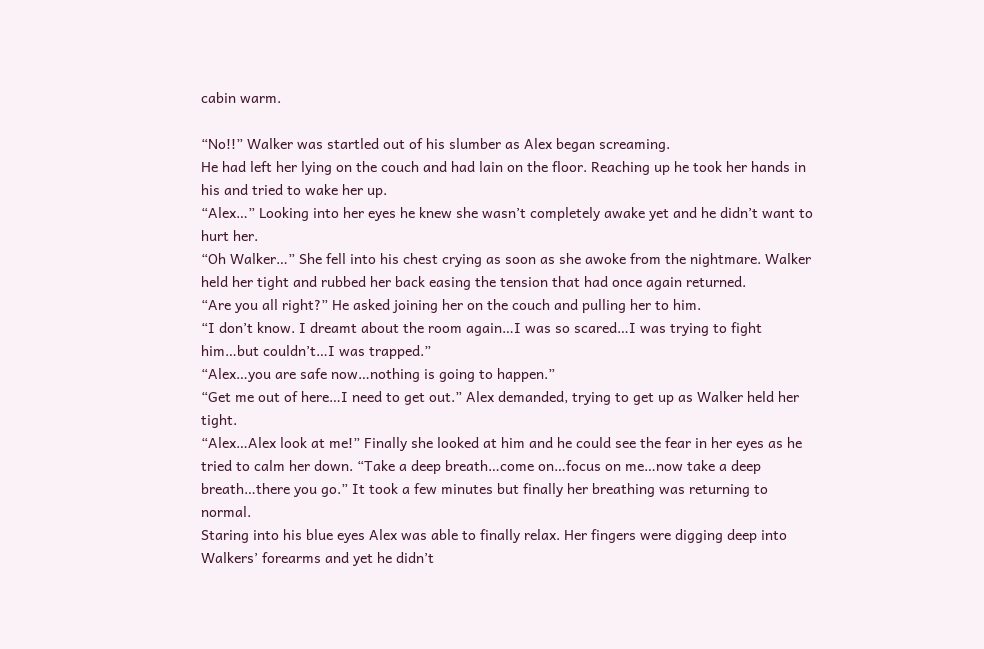cabin warm.

“No!!” Walker was startled out of his slumber as Alex began screaming.
He had left her lying on the couch and had lain on the floor. Reaching up he took her hands in his and tried to wake her up.
“Alex…” Looking into her eyes he knew she wasn’t completely awake yet and he didn’t want to hurt her.
“Oh Walker…” She fell into his chest crying as soon as she awoke from the nightmare. Walker held her tight and rubbed her back easing the tension that had once again returned.
“Are you all right?” He asked joining her on the couch and pulling her to him.
“I don’t know. I dreamt about the room again…I was so scared…I was trying to fight him…but couldn’t…I was trapped.”
“Alex…you are safe now…nothing is going to happen.”
“Get me out of here…I need to get out.” Alex demanded, trying to get up as Walker held her tight.
“Alex…Alex look at me!” Finally she looked at him and he could see the fear in her eyes as he tried to calm her down. “Take a deep breath…come on…focus on me…now take a deep breath…there you go.” It took a few minutes but finally her breathing was returning to normal.
Staring into his blue eyes Alex was able to finally relax. Her fingers were digging deep into Walkers’ forearms and yet he didn’t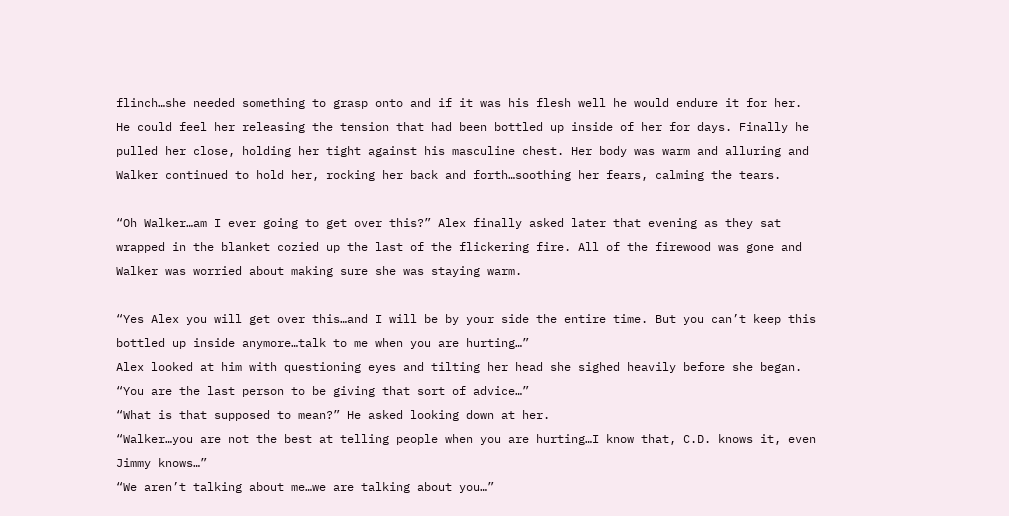flinch…she needed something to grasp onto and if it was his flesh well he would endure it for her. He could feel her releasing the tension that had been bottled up inside of her for days. Finally he pulled her close, holding her tight against his masculine chest. Her body was warm and alluring and Walker continued to hold her, rocking her back and forth…soothing her fears, calming the tears.

“Oh Walker…am I ever going to get over this?” Alex finally asked later that evening as they sat wrapped in the blanket cozied up the last of the flickering fire. All of the firewood was gone and Walker was worried about making sure she was staying warm.

“Yes Alex you will get over this…and I will be by your side the entire time. But you can’t keep this bottled up inside anymore…talk to me when you are hurting…”
Alex looked at him with questioning eyes and tilting her head she sighed heavily before she began. “You are the last person to be giving that sort of advice…”
“What is that supposed to mean?” He asked looking down at her.
“Walker…you are not the best at telling people when you are hurting…I know that, C.D. knows it, even Jimmy knows…”
“We aren’t talking about me…we are talking about you…”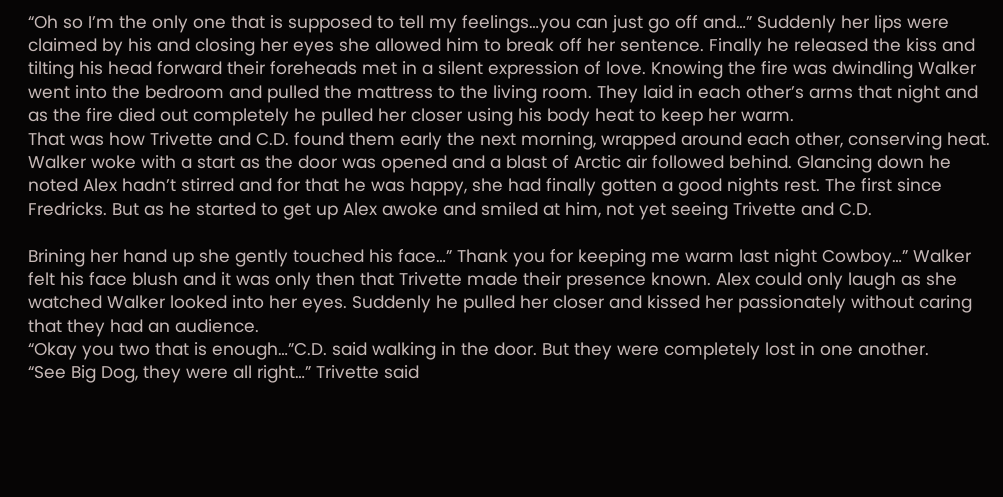“Oh so I’m the only one that is supposed to tell my feelings…you can just go off and…” Suddenly her lips were claimed by his and closing her eyes she allowed him to break off her sentence. Finally he released the kiss and tilting his head forward their foreheads met in a silent expression of love. Knowing the fire was dwindling Walker went into the bedroom and pulled the mattress to the living room. They laid in each other’s arms that night and as the fire died out completely he pulled her closer using his body heat to keep her warm.
That was how Trivette and C.D. found them early the next morning, wrapped around each other, conserving heat. Walker woke with a start as the door was opened and a blast of Arctic air followed behind. Glancing down he noted Alex hadn’t stirred and for that he was happy, she had finally gotten a good nights rest. The first since Fredricks. But as he started to get up Alex awoke and smiled at him, not yet seeing Trivette and C.D.

Brining her hand up she gently touched his face…” Thank you for keeping me warm last night Cowboy…” Walker felt his face blush and it was only then that Trivette made their presence known. Alex could only laugh as she watched Walker looked into her eyes. Suddenly he pulled her closer and kissed her passionately without caring that they had an audience.
“Okay you two that is enough…”C.D. said walking in the door. But they were completely lost in one another.
“See Big Dog, they were all right…” Trivette said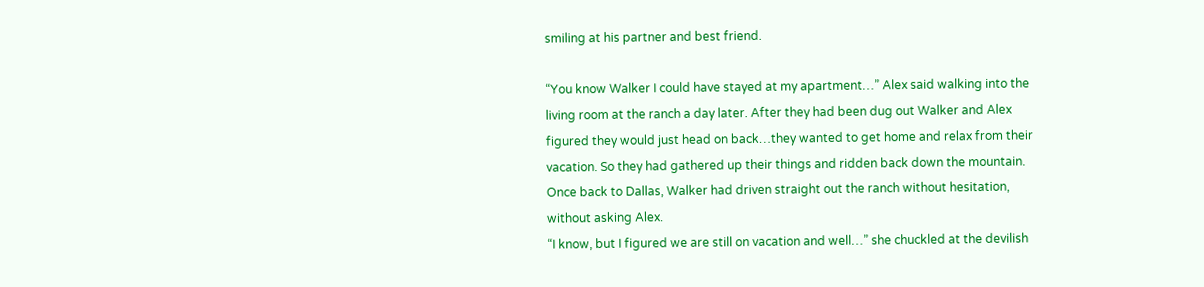smiling at his partner and best friend.

“You know Walker I could have stayed at my apartment…” Alex said walking into the living room at the ranch a day later. After they had been dug out Walker and Alex figured they would just head on back…they wanted to get home and relax from their vacation. So they had gathered up their things and ridden back down the mountain. Once back to Dallas, Walker had driven straight out the ranch without hesitation, without asking Alex.
“I know, but I figured we are still on vacation and well…” she chuckled at the devilish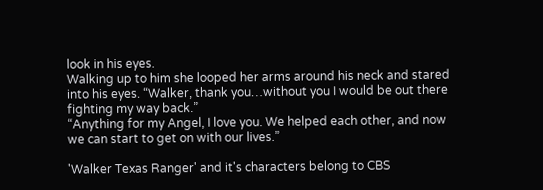look in his eyes.
Walking up to him she looped her arms around his neck and stared into his eyes. “Walker, thank you…without you I would be out there fighting my way back.”
“Anything for my Angel, I love you. We helped each other, and now we can start to get on with our lives.”

'Walker Texas Ranger' and it's characters belong to CBS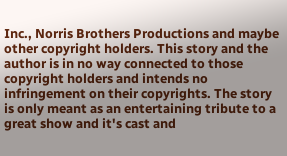Inc., Norris Brothers Productions and maybe other copyright holders. This story and the author is in no way connected to those copyright holders and intends no infringement on their copyrights. The story is only meant as an entertaining tribute to a great show and it's cast and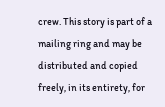crew. This story is part of a mailing ring and may be distributed and copied freely, in its entirety, for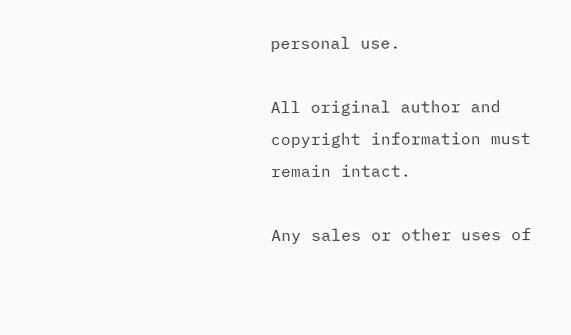personal use.

All original author and copyright information must remain intact.

Any sales or other uses of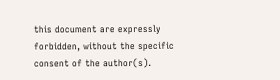this document are expressly forbidden, without the specific consent of the author(s).